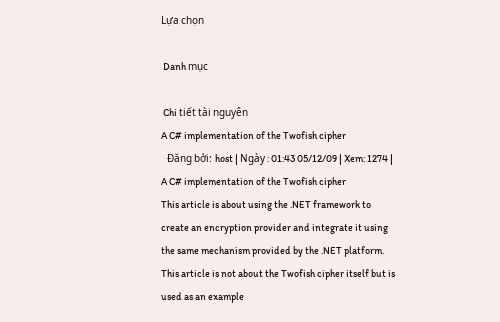Lựa chọn

 Danh mục

 Chi tiết tài nguyên
A C# implementation of the Twofish cipher
   Đăng bởi: host | Ngày : 01:43 05/12/09 | Xem: 1274 |
A C# implementation of the Twofish cipher
This article is about using the .NET framework to create an encryption provider and integrate it using the same mechanism provided by the .NET platform. This article is not about the Twofish cipher itself but is used as an example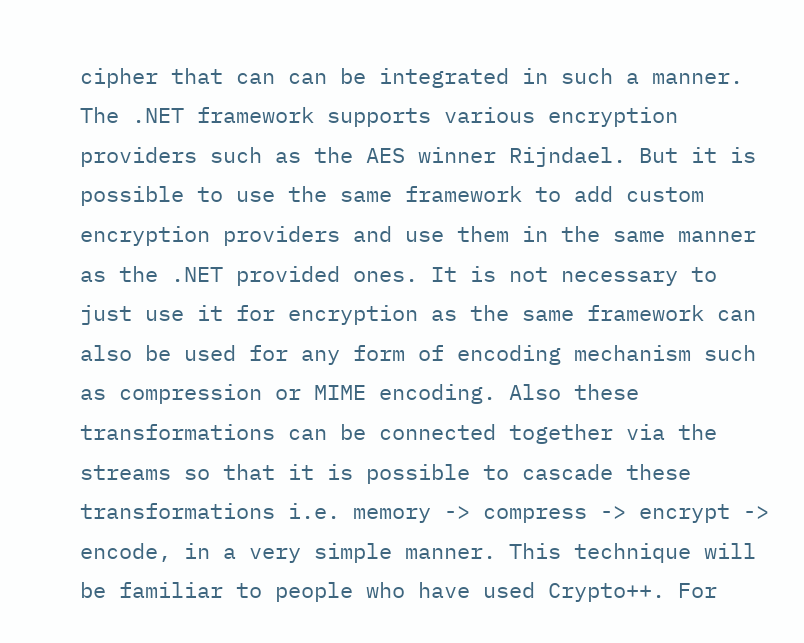cipher that can can be integrated in such a manner.
The .NET framework supports various encryption providers such as the AES winner Rijndael. But it is possible to use the same framework to add custom encryption providers and use them in the same manner as the .NET provided ones. It is not necessary to just use it for encryption as the same framework can also be used for any form of encoding mechanism such as compression or MIME encoding. Also these transformations can be connected together via the streams so that it is possible to cascade these transformations i.e. memory -> compress -> encrypt -> encode, in a very simple manner. This technique will be familiar to people who have used Crypto++. For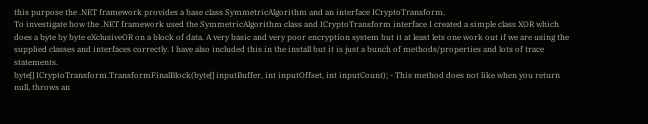this purpose the .NET framework provides a base class SymmetricAlgorithm and an interface ICryptoTransform.
To investigate how the .NET framework used the SymmetricAlgorithm class and ICryptoTransform interface I created a simple class XOR which does a byte by byte eXclusiveOR on a block of data. A very basic and very poor encryption system but it at least lets one work out if we are using the supplied classes and interfaces correctly. I have also included this in the install but it is just a bunch of methods/properties and lots of trace statements.
byte[] ICryptoTransform.TransformFinalBlock(byte[] inputBuffer, int inputOffset, int inputCount); - This method does not like when you return null, throws an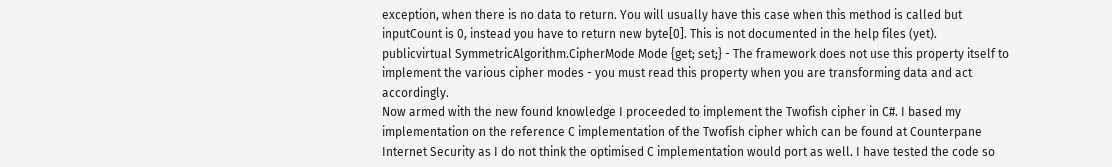exception, when there is no data to return. You will usually have this case when this method is called but inputCount is 0, instead you have to return new byte[0]. This is not documented in the help files (yet).
publicvirtual SymmetricAlgorithm.CipherMode Mode {get; set;} - The framework does not use this property itself to implement the various cipher modes - you must read this property when you are transforming data and act accordingly.
Now armed with the new found knowledge I proceeded to implement the Twofish cipher in C#. I based my implementation on the reference C implementation of the Twofish cipher which can be found at Counterpane Internet Security as I do not think the optimised C implementation would port as well. I have tested the code so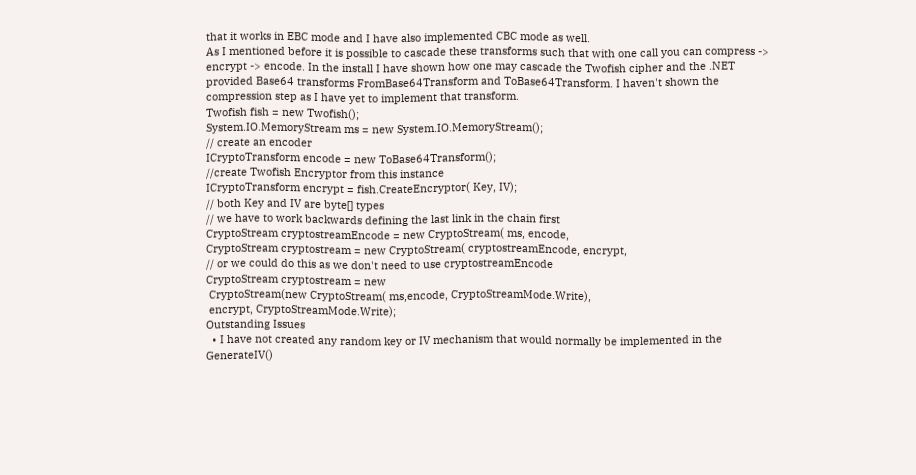that it works in EBC mode and I have also implemented CBC mode as well.
As I mentioned before it is possible to cascade these transforms such that with one call you can compress -> encrypt -> encode. In the install I have shown how one may cascade the Twofish cipher and the .NET provided Base64 transforms FromBase64Transform and ToBase64Transform. I haven't shown the compression step as I have yet to implement that transform.
Twofish fish = new Twofish();
System.IO.MemoryStream ms = new System.IO.MemoryStream();
// create an encoder
ICryptoTransform encode = new ToBase64Transform();
//create Twofish Encryptor from this instance
ICryptoTransform encrypt = fish.CreateEncryptor( Key, IV);
// both Key and IV are byte[] types
// we have to work backwards defining the last link in the chain first
CryptoStream cryptostreamEncode = new CryptoStream( ms, encode,
CryptoStream cryptostream = new CryptoStream( cryptostreamEncode, encrypt,
// or we could do this as we don't need to use cryptostreamEncode
CryptoStream cryptostream = new
 CryptoStream(new CryptoStream( ms,encode, CryptoStreamMode.Write),
 encrypt, CryptoStreamMode.Write);
Outstanding Issues
  • I have not created any random key or IV mechanism that would normally be implemented in the GenerateIV()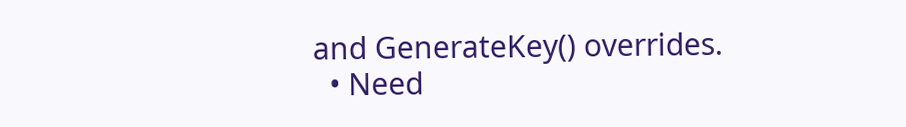and GenerateKey() overrides.
  • Need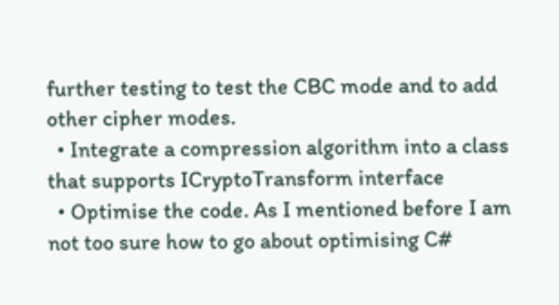further testing to test the CBC mode and to add other cipher modes.
  • Integrate a compression algorithm into a class that supports ICryptoTransform interface
  • Optimise the code. As I mentioned before I am not too sure how to go about optimising C#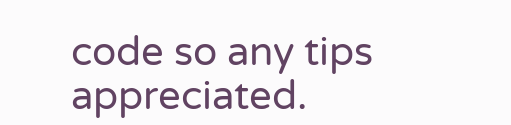code so any tips appreciated.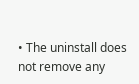• The uninstall does not remove any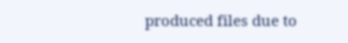produced files due to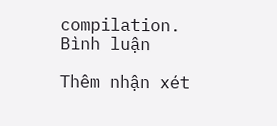compilation.
Bình luận

Thêm nhận xét